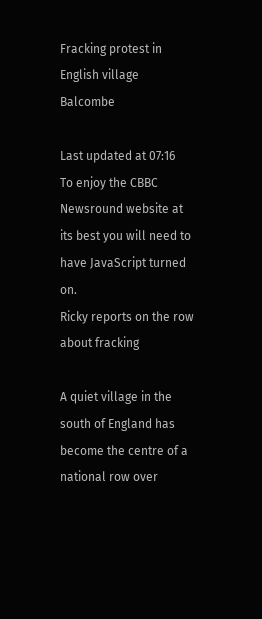Fracking protest in English village Balcombe

Last updated at 07:16
To enjoy the CBBC Newsround website at its best you will need to have JavaScript turned on.
Ricky reports on the row about fracking

A quiet village in the south of England has become the centre of a national row over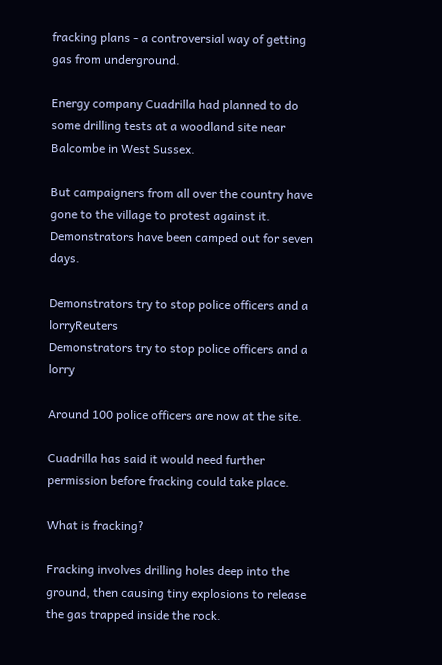fracking plans - a controversial way of getting gas from underground.

Energy company Cuadrilla had planned to do some drilling tests at a woodland site near Balcombe in West Sussex.

But campaigners from all over the country have gone to the village to protest against it. Demonstrators have been camped out for seven days.

Demonstrators try to stop police officers and a lorryReuters
Demonstrators try to stop police officers and a lorry

Around 100 police officers are now at the site.

Cuadrilla has said it would need further permission before fracking could take place.

What is fracking?

Fracking involves drilling holes deep into the ground, then causing tiny explosions to release the gas trapped inside the rock.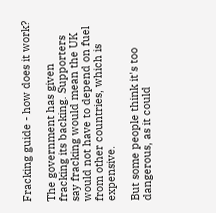Fracking guide - how does it work?

The government has given fracking its backing. Supporters say fracking would mean the UK would not have to depend on fuel from other countries, which is expensive.

But some people think it's too dangerous, as it could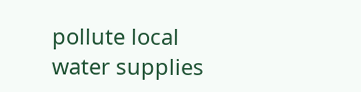pollute local water supplies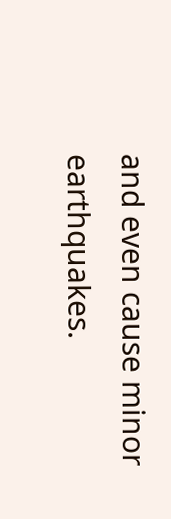and even cause minor earthquakes.